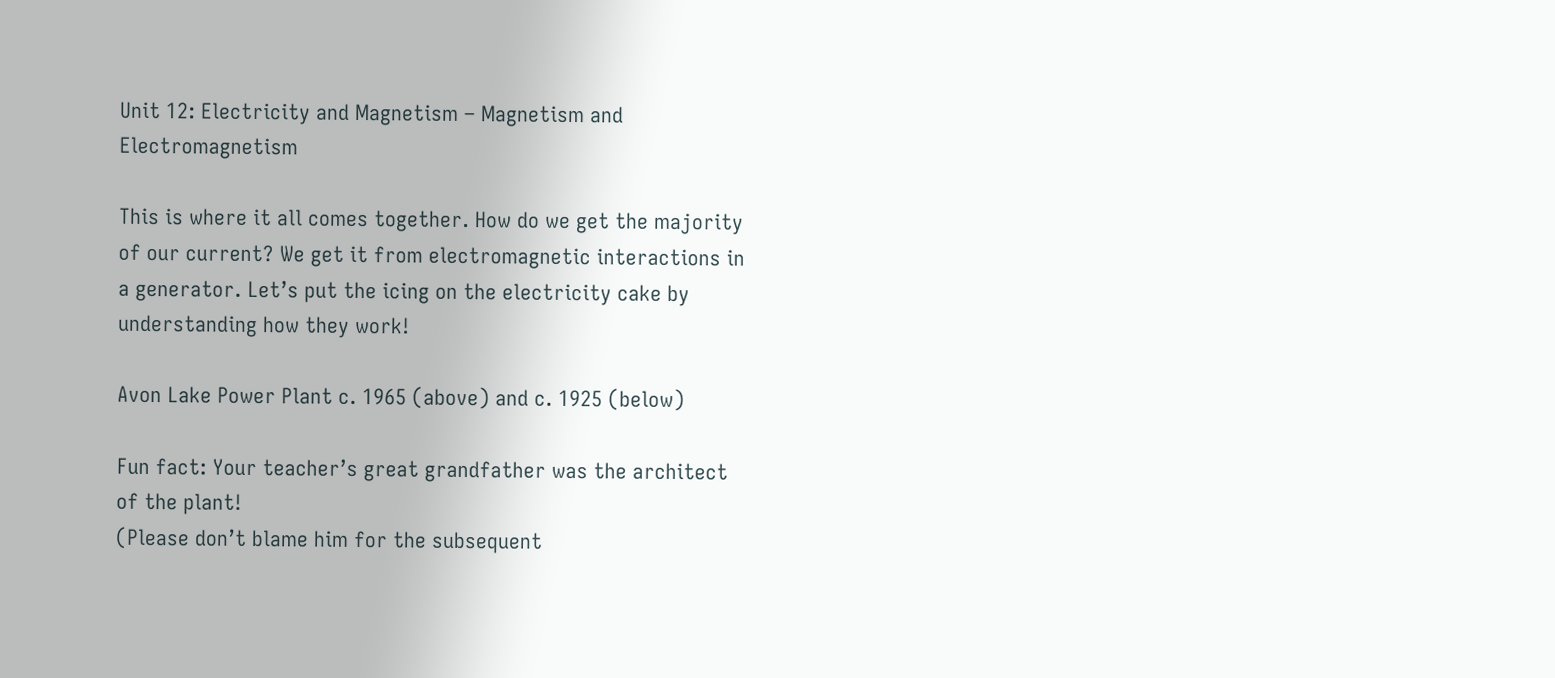Unit 12: Electricity and Magnetism – Magnetism and Electromagnetism

This is where it all comes together. How do we get the majority of our current? We get it from electromagnetic interactions in a generator. Let’s put the icing on the electricity cake by understanding how they work!

Avon Lake Power Plant c. 1965 (above) and c. 1925 (below)

Fun fact: Your teacher’s great grandfather was the architect of the plant!
(Please don’t blame him for the subsequent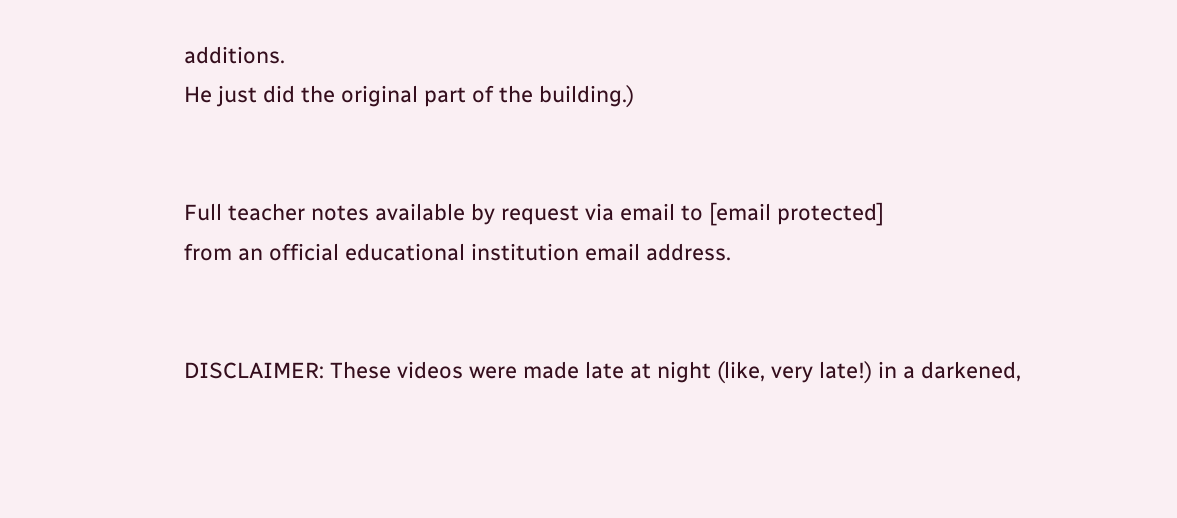additions.
He just did the original part of the building.)


Full teacher notes available by request via email to [email protected]
from an official educational institution email address.


DISCLAIMER: These videos were made late at night (like, very late!) in a darkened,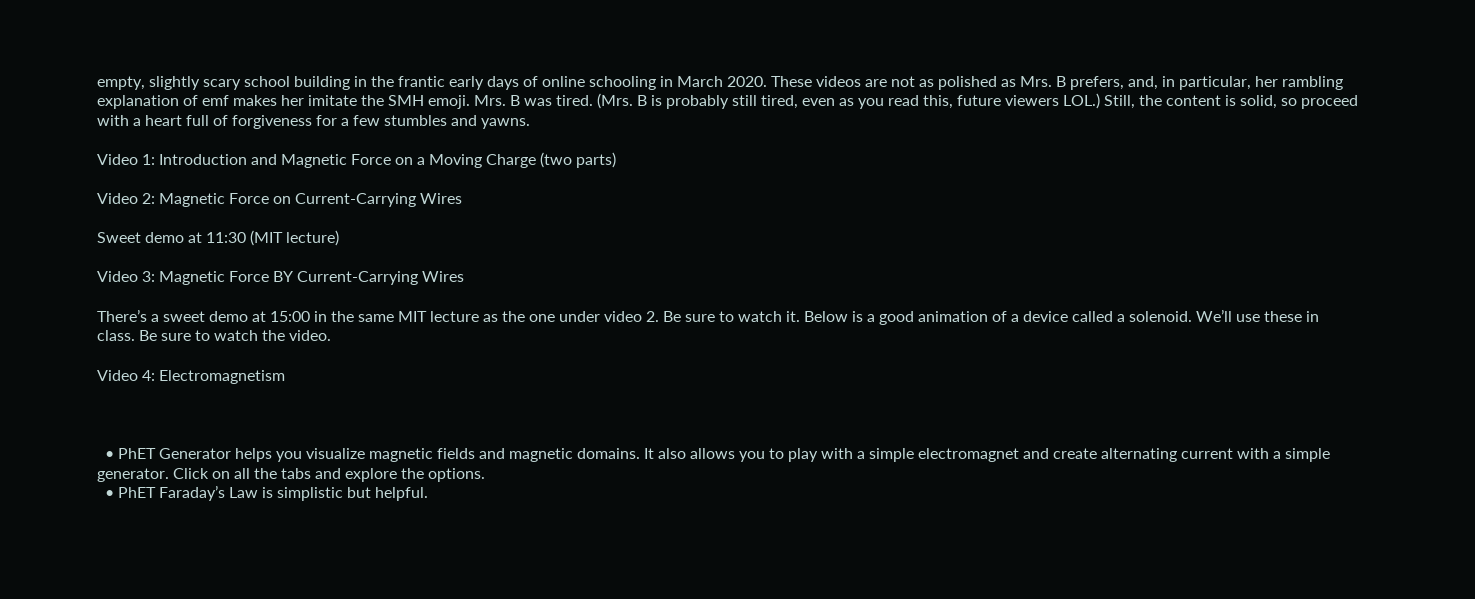empty, slightly scary school building in the frantic early days of online schooling in March 2020. These videos are not as polished as Mrs. B prefers, and, in particular, her rambling explanation of emf makes her imitate the SMH emoji. Mrs. B was tired. (Mrs. B is probably still tired, even as you read this, future viewers LOL.) Still, the content is solid, so proceed with a heart full of forgiveness for a few stumbles and yawns.

Video 1: Introduction and Magnetic Force on a Moving Charge (two parts)

Video 2: Magnetic Force on Current-Carrying Wires

Sweet demo at 11:30 (MIT lecture)

Video 3: Magnetic Force BY Current-Carrying Wires

There’s a sweet demo at 15:00 in the same MIT lecture as the one under video 2. Be sure to watch it. Below is a good animation of a device called a solenoid. We’ll use these in class. Be sure to watch the video.

Video 4: Electromagnetism



  • PhET Generator helps you visualize magnetic fields and magnetic domains. It also allows you to play with a simple electromagnet and create alternating current with a simple generator. Click on all the tabs and explore the options.
  • PhET Faraday’s Law is simplistic but helpful.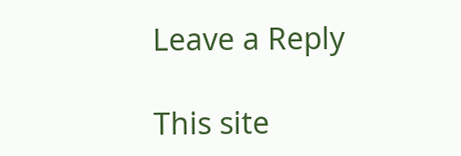Leave a Reply

This site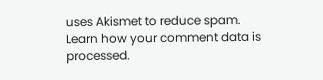uses Akismet to reduce spam. Learn how your comment data is processed.